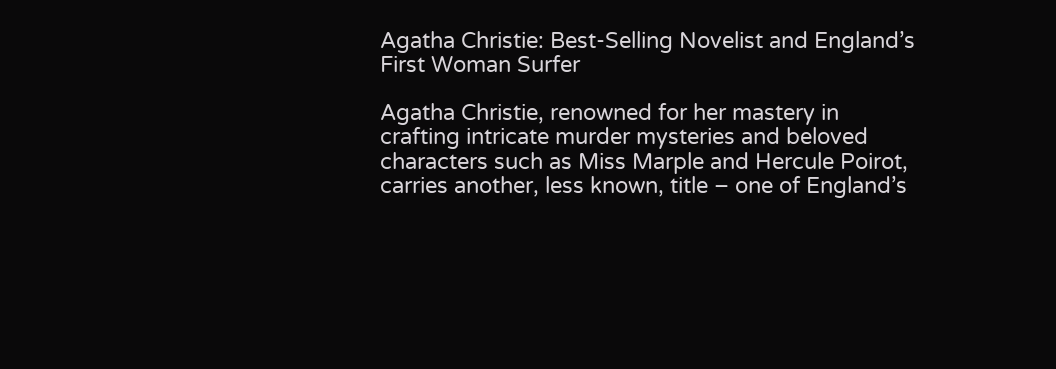Agatha Christie: Best-Selling Novelist and England’s First Woman Surfer

Agatha Christie, renowned for her mastery in crafting intricate murder mysteries and beloved characters such as Miss Marple and Hercule Poirot, carries another, less known, title – one of England’s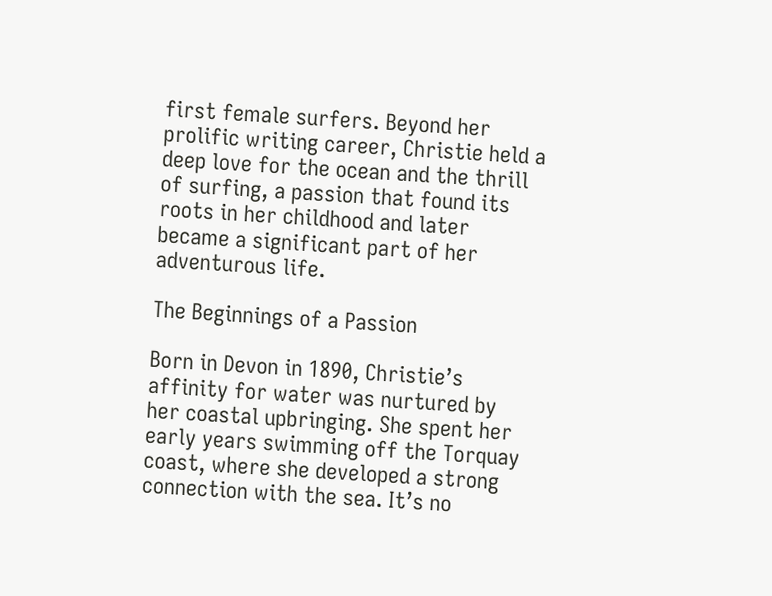first female surfers. Beyond her prolific writing career, Christie held a deep love for the ocean and the thrill of surfing, a passion that found its roots in her childhood and later became a significant part of her adventurous life.

The Beginnings of a Passion

Born in Devon in 1890, Christie’s affinity for water was nurtured by her coastal upbringing. She spent her early years swimming off the Torquay coast, where she developed a strong connection with the sea. It’s no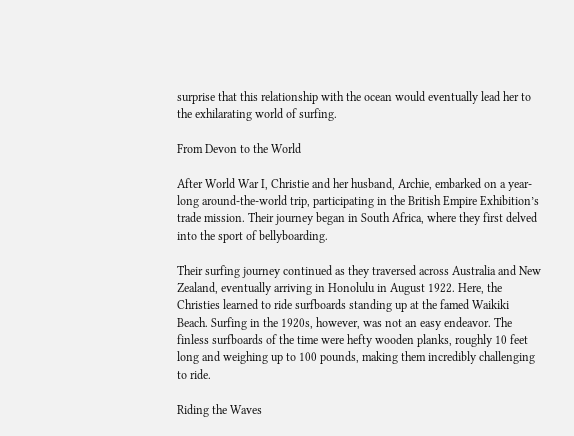surprise that this relationship with the ocean would eventually lead her to the exhilarating world of surfing.

From Devon to the World

After World War I, Christie and her husband, Archie, embarked on a year-long around-the-world trip, participating in the British Empire Exhibition’s trade mission. Their journey began in South Africa, where they first delved into the sport of bellyboarding.

Their surfing journey continued as they traversed across Australia and New Zealand, eventually arriving in Honolulu in August 1922. Here, the Christies learned to ride surfboards standing up at the famed Waikiki Beach. Surfing in the 1920s, however, was not an easy endeavor. The finless surfboards of the time were hefty wooden planks, roughly 10 feet long and weighing up to 100 pounds, making them incredibly challenging to ride.

Riding the Waves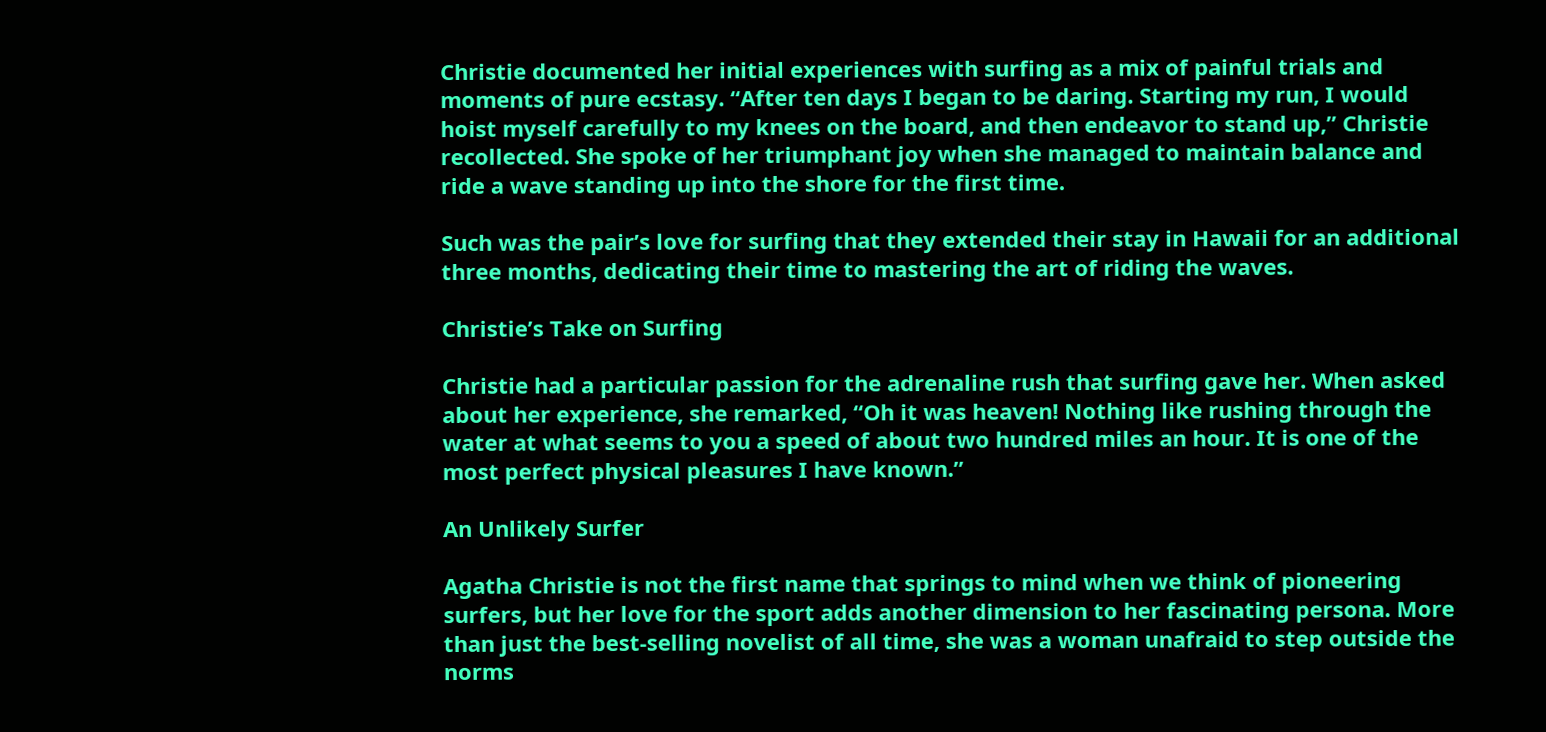Christie documented her initial experiences with surfing as a mix of painful trials and moments of pure ecstasy. “After ten days I began to be daring. Starting my run, I would hoist myself carefully to my knees on the board, and then endeavor to stand up,” Christie recollected. She spoke of her triumphant joy when she managed to maintain balance and ride a wave standing up into the shore for the first time.

Such was the pair’s love for surfing that they extended their stay in Hawaii for an additional three months, dedicating their time to mastering the art of riding the waves.

Christie’s Take on Surfing

Christie had a particular passion for the adrenaline rush that surfing gave her. When asked about her experience, she remarked, “Oh it was heaven! Nothing like rushing through the water at what seems to you a speed of about two hundred miles an hour. It is one of the most perfect physical pleasures I have known.”

An Unlikely Surfer

Agatha Christie is not the first name that springs to mind when we think of pioneering surfers, but her love for the sport adds another dimension to her fascinating persona. More than just the best-selling novelist of all time, she was a woman unafraid to step outside the norms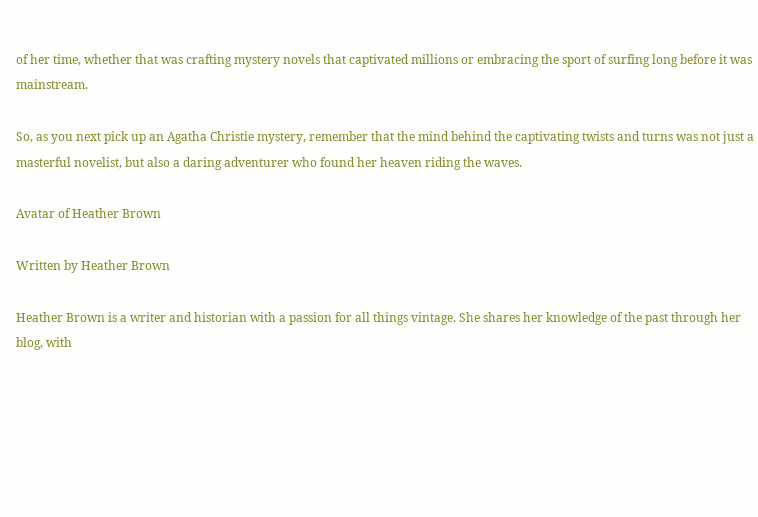of her time, whether that was crafting mystery novels that captivated millions or embracing the sport of surfing long before it was mainstream.

So, as you next pick up an Agatha Christie mystery, remember that the mind behind the captivating twists and turns was not just a masterful novelist, but also a daring adventurer who found her heaven riding the waves.

Avatar of Heather Brown

Written by Heather Brown

Heather Brown is a writer and historian with a passion for all things vintage. She shares her knowledge of the past through her blog, with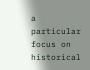a particular focus on historical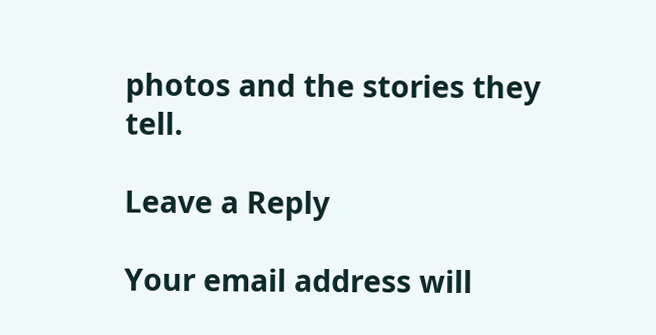photos and the stories they tell.

Leave a Reply

Your email address will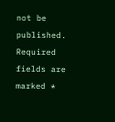not be published. Required fields are marked *